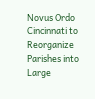Novus Ordo Cincinnati to Reorganize Parishes into Large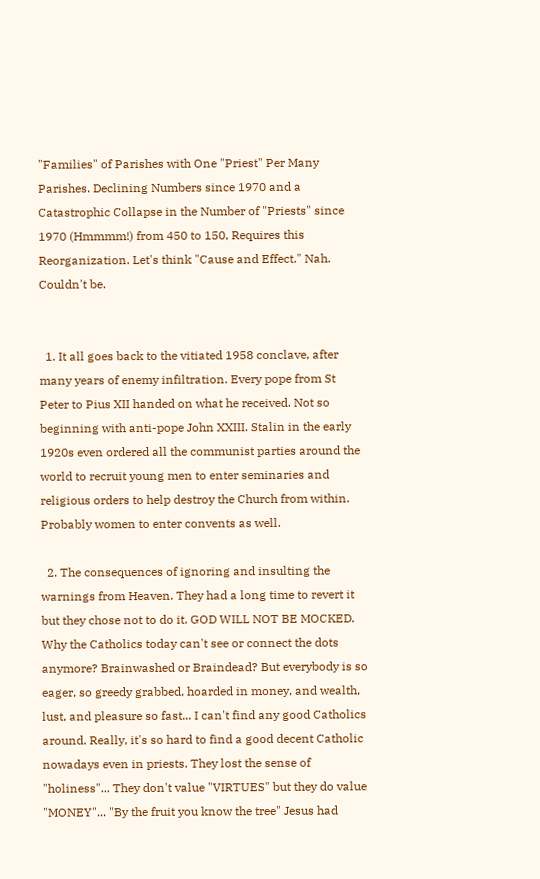"Families" of Parishes with One "Priest" Per Many Parishes. Declining Numbers since 1970 and a Catastrophic Collapse in the Number of "Priests" since 1970 (Hmmmm!) from 450 to 150, Requires this Reorganization. Let's think "Cause and Effect." Nah. Couldn't be.


  1. It all goes back to the vitiated 1958 conclave, after many years of enemy infiltration. Every pope from St Peter to Pius XII handed on what he received. Not so beginning with anti-pope John XXIII. Stalin in the early 1920s even ordered all the communist parties around the world to recruit young men to enter seminaries and religious orders to help destroy the Church from within. Probably women to enter convents as well.

  2. The consequences of ignoring and insulting the warnings from Heaven. They had a long time to revert it but they chose not to do it. GOD WILL NOT BE MOCKED. Why the Catholics today can't see or connect the dots anymore? Brainwashed or Braindead? But everybody is so eager, so greedy grabbed, hoarded in money, and wealth, lust, and pleasure so fast... I can't find any good Catholics around. Really, it's so hard to find a good decent Catholic nowadays even in priests. They lost the sense of "holiness"... They don't value "VIRTUES" but they do value "MONEY"... "By the fruit you know the tree" Jesus had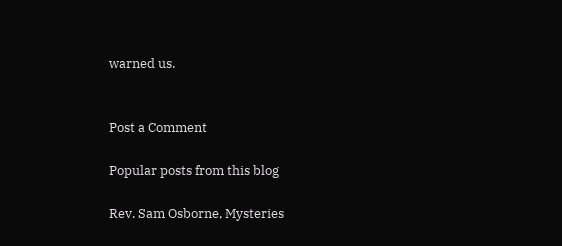warned us.


Post a Comment

Popular posts from this blog

Rev. Sam Osborne, Mysteries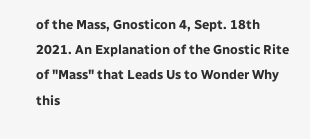of the Mass, Gnosticon 4, Sept. 18th 2021. An Explanation of the Gnostic Rite of "Mass" that Leads Us to Wonder Why this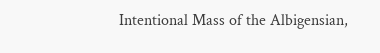Intentional Mass of the Albigensian,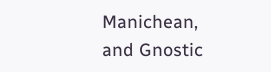Manichean, and Gnostic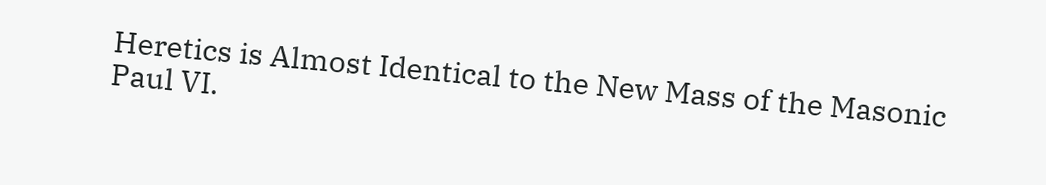Heretics is Almost Identical to the New Mass of the Masonic Paul VI.